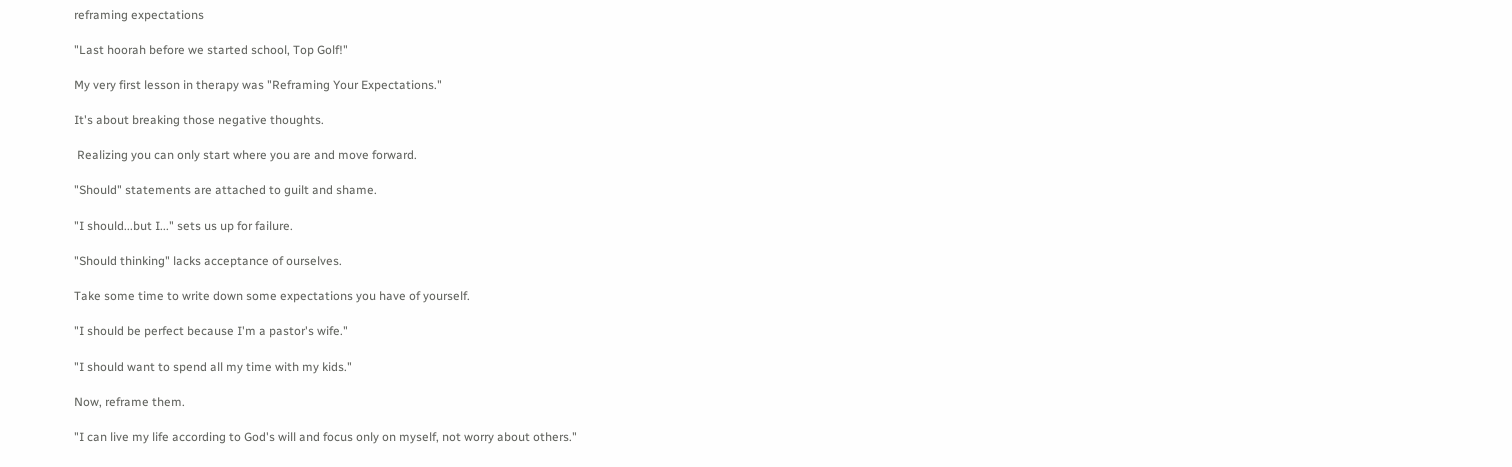reframing expectations

"Last hoorah before we started school, Top Golf!"

My very first lesson in therapy was "Reframing Your Expectations."

It's about breaking those negative thoughts.

 Realizing you can only start where you are and move forward.

"Should" statements are attached to guilt and shame.

"I should...but I..." sets us up for failure.

"Should thinking" lacks acceptance of ourselves.

Take some time to write down some expectations you have of yourself.

"I should be perfect because I'm a pastor's wife."

"I should want to spend all my time with my kids."

Now, reframe them.

"I can live my life according to God's will and focus only on myself, not worry about others."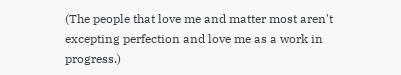(The people that love me and matter most aren't excepting perfection and love me as a work in progress.)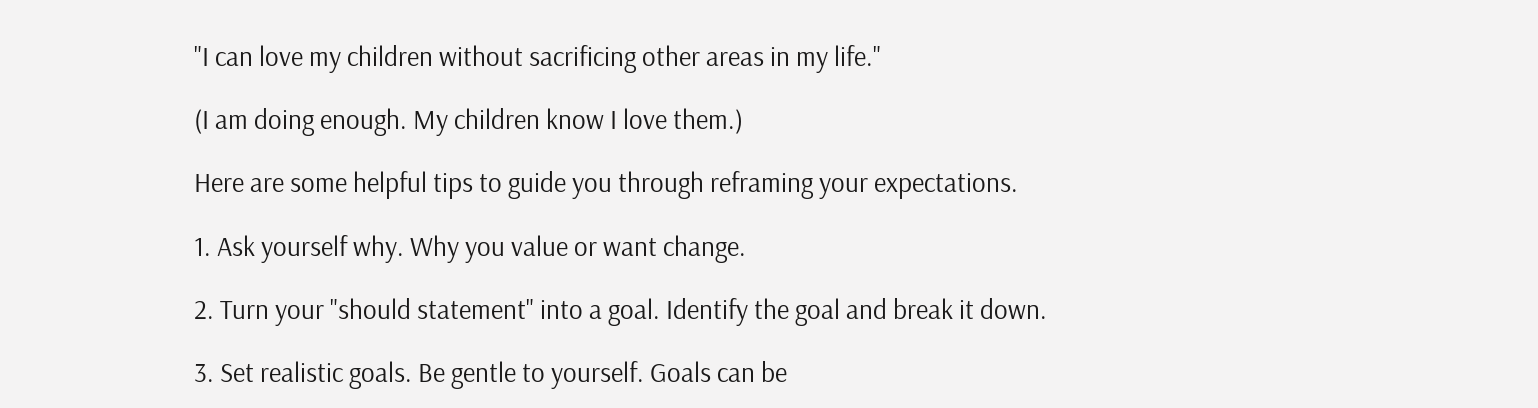"I can love my children without sacrificing other areas in my life."

(I am doing enough. My children know I love them.)

Here are some helpful tips to guide you through reframing your expectations.

1. Ask yourself why. Why you value or want change.

2. Turn your "should statement" into a goal. Identify the goal and break it down.

3. Set realistic goals. Be gentle to yourself. Goals can be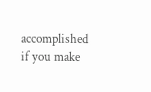accomplished if you make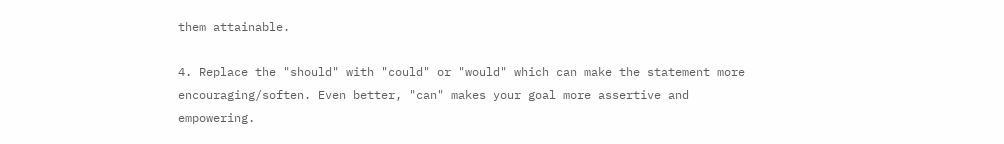them attainable.

4. Replace the "should" with "could" or "would" which can make the statement more encouraging/soften. Even better, "can" makes your goal more assertive and empowering.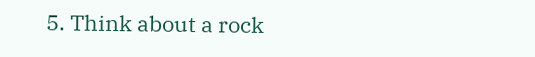5. Think about a rock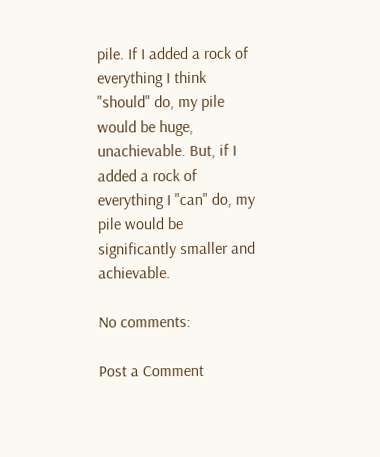pile. If I added a rock of everything I think "should" do, my pile would be huge, unachievable. But, if I added a rock of everything I "can" do, my pile would be significantly smaller and achievable.

No comments:

Post a Comment